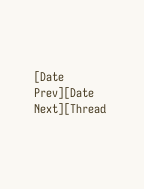[Date Prev][Date Next][Thread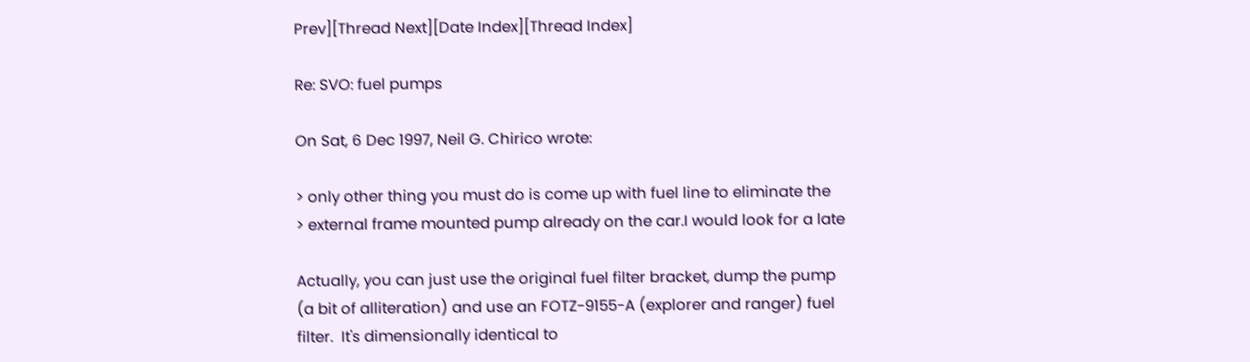Prev][Thread Next][Date Index][Thread Index]

Re: SVO: fuel pumps

On Sat, 6 Dec 1997, Neil G. Chirico wrote:

> only other thing you must do is come up with fuel line to eliminate the
> external frame mounted pump already on the car.I would look for a late

Actually, you can just use the original fuel filter bracket, dump the pump
(a bit of alliteration) and use an FOTZ-9155-A (explorer and ranger) fuel
filter.  It's dimensionally identical to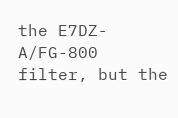the E7DZ-A/FG-800 filter, but the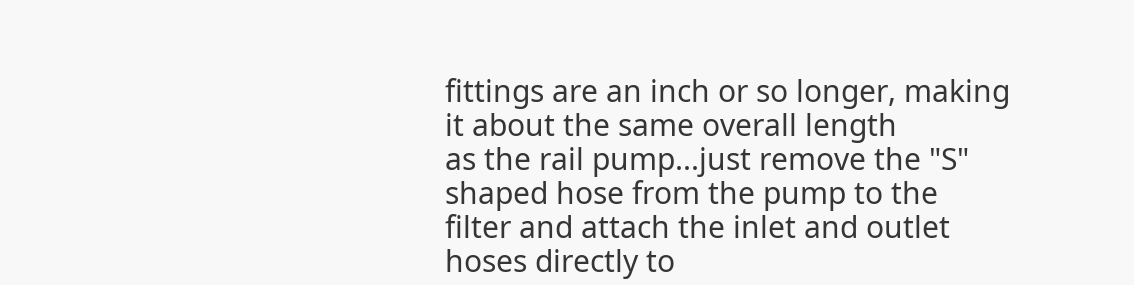fittings are an inch or so longer, making it about the same overall length
as the rail pump...just remove the "S" shaped hose from the pump to the
filter and attach the inlet and outlet hoses directly to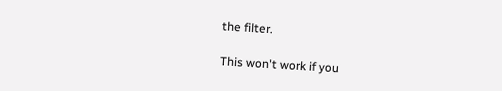the filter.

This won't work if you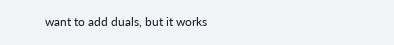want to add duals, but it works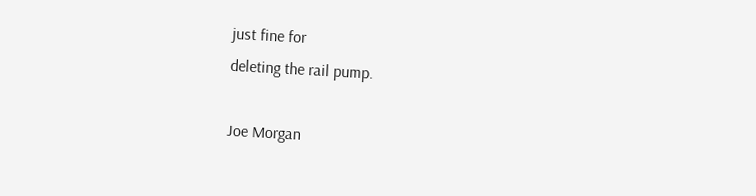just fine for
deleting the rail pump.

Joe Morgan